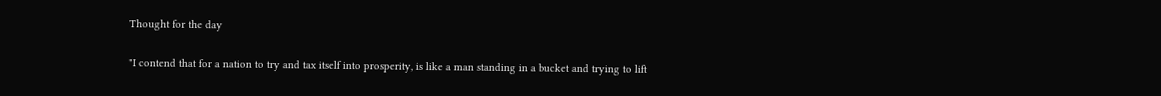Thought for the day

"I contend that for a nation to try and tax itself into prosperity, is like a man standing in a bucket and trying to lift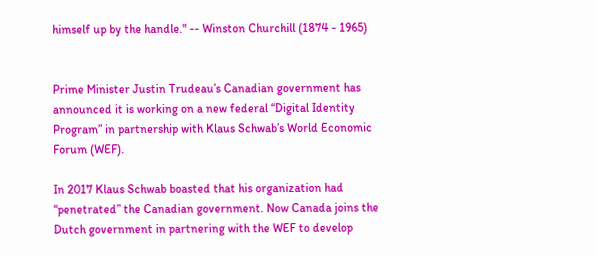himself up by the handle." -- Winston Churchill (1874 - 1965)


Prime Minister Justin Trudeau’s Canadian government has announced it is working on a new federal “Digital Identity Program” in partnership with Klaus Schwab’s World Economic Forum (WEF).

In 2017 Klaus Schwab boasted that his organization had “penetrated” the Canadian government. Now Canada joins the Dutch government in partnering with the WEF to develop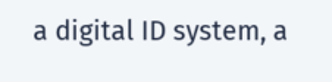a digital ID system, a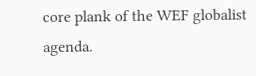core plank of the WEF globalist agenda.